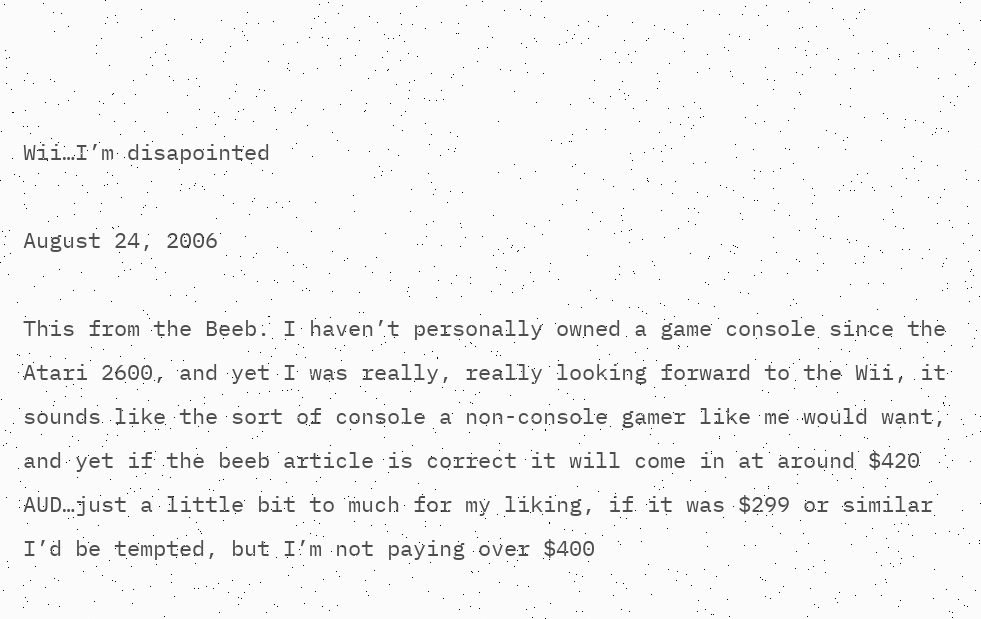Wii…I’m disapointed

August 24, 2006

This from the Beeb. I haven’t personally owned a game console since the Atari 2600, and yet I was really, really looking forward to the Wii, it sounds like the sort of console a non-console gamer like me would want, and yet if the beeb article is correct it will come in at around $420 AUD…just a little bit to much for my liking, if it was $299 or similar I’d be tempted, but I’m not paying over $400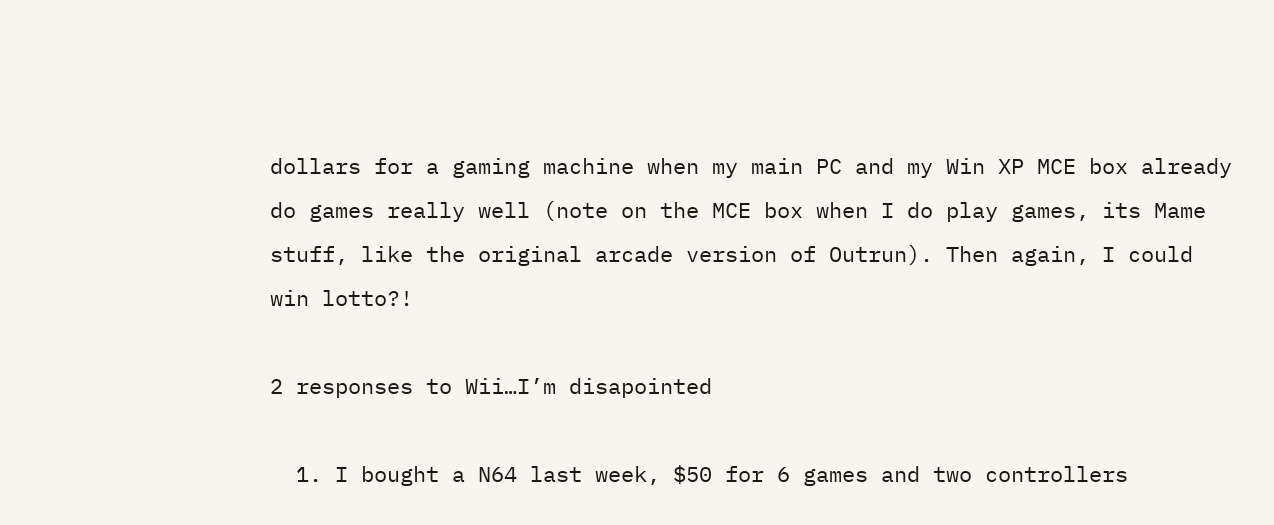dollars for a gaming machine when my main PC and my Win XP MCE box already do games really well (note on the MCE box when I do play games, its Mame stuff, like the original arcade version of Outrun). Then again, I could win lotto?!

2 responses to Wii…I’m disapointed

  1. I bought a N64 last week, $50 for 6 games and two controllers